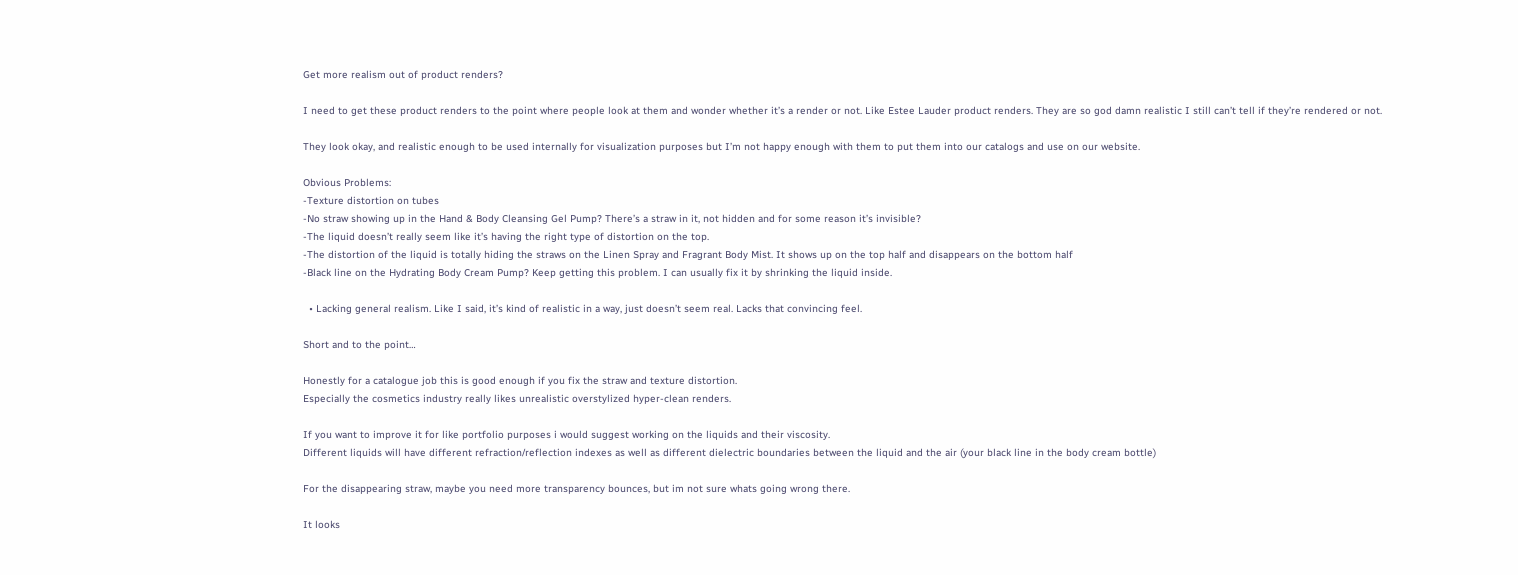Get more realism out of product renders?

I need to get these product renders to the point where people look at them and wonder whether it’s a render or not. Like Estee Lauder product renders. They are so god damn realistic I still can’t tell if they’re rendered or not.

They look okay, and realistic enough to be used internally for visualization purposes but I’m not happy enough with them to put them into our catalogs and use on our website.

Obvious Problems:
-Texture distortion on tubes
-No straw showing up in the Hand & Body Cleansing Gel Pump? There’s a straw in it, not hidden and for some reason it’s invisible?
-The liquid doesn’t really seem like it’s having the right type of distortion on the top.
-The distortion of the liquid is totally hiding the straws on the Linen Spray and Fragrant Body Mist. It shows up on the top half and disappears on the bottom half
-Black line on the Hydrating Body Cream Pump? Keep getting this problem. I can usually fix it by shrinking the liquid inside.

  • Lacking general realism. Like I said, it’s kind of realistic in a way, just doesn’t seem real. Lacks that convincing feel.

Short and to the point…

Honestly for a catalogue job this is good enough if you fix the straw and texture distortion.
Especially the cosmetics industry really likes unrealistic overstylized hyper-clean renders.

If you want to improve it for like portfolio purposes i would suggest working on the liquids and their viscosity.
Different liquids will have different refraction/reflection indexes as well as different dielectric boundaries between the liquid and the air (your black line in the body cream bottle)

For the disappearing straw, maybe you need more transparency bounces, but im not sure whats going wrong there.

It looks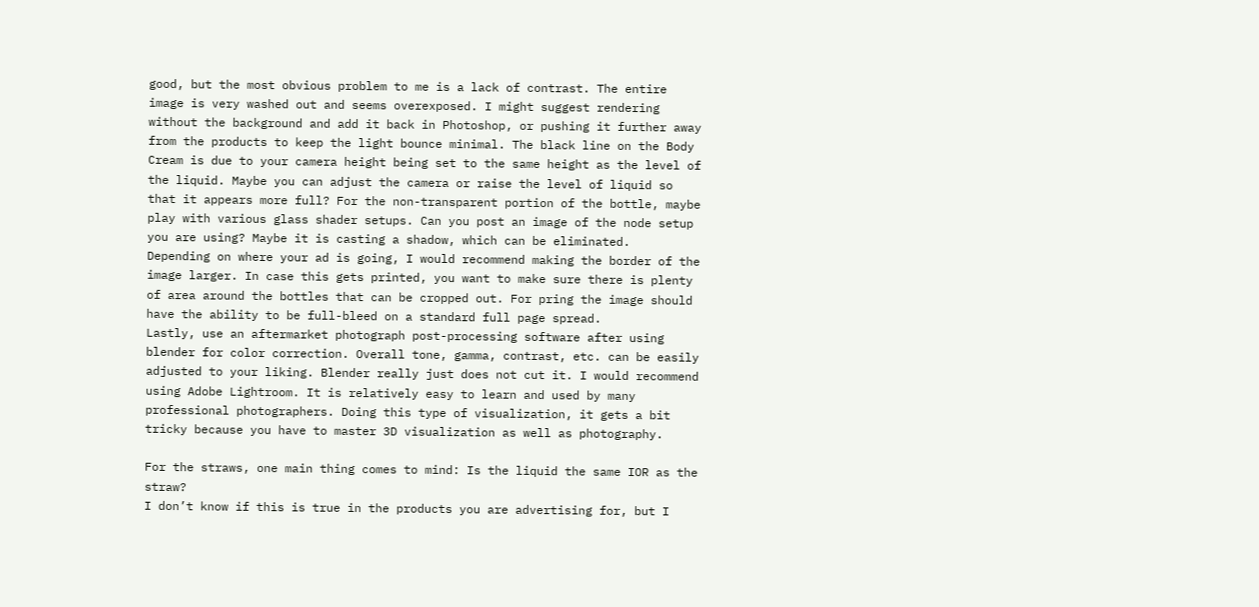good, but the most obvious problem to me is a lack of contrast. The entire image is very washed out and seems overexposed. I might suggest rendering without the background and add it back in Photoshop, or pushing it further away from the products to keep the light bounce minimal. The black line on the Body Cream is due to your camera height being set to the same height as the level of the liquid. Maybe you can adjust the camera or raise the level of liquid so that it appears more full? For the non-transparent portion of the bottle, maybe play with various glass shader setups. Can you post an image of the node setup you are using? Maybe it is casting a shadow, which can be eliminated.
Depending on where your ad is going, I would recommend making the border of the image larger. In case this gets printed, you want to make sure there is plenty of area around the bottles that can be cropped out. For pring the image should have the ability to be full-bleed on a standard full page spread.
Lastly, use an aftermarket photograph post-processing software after using blender for color correction. Overall tone, gamma, contrast, etc. can be easily adjusted to your liking. Blender really just does not cut it. I would recommend using Adobe Lightroom. It is relatively easy to learn and used by many professional photographers. Doing this type of visualization, it gets a bit tricky because you have to master 3D visualization as well as photography.

For the straws, one main thing comes to mind: Is the liquid the same IOR as the straw?
I don’t know if this is true in the products you are advertising for, but I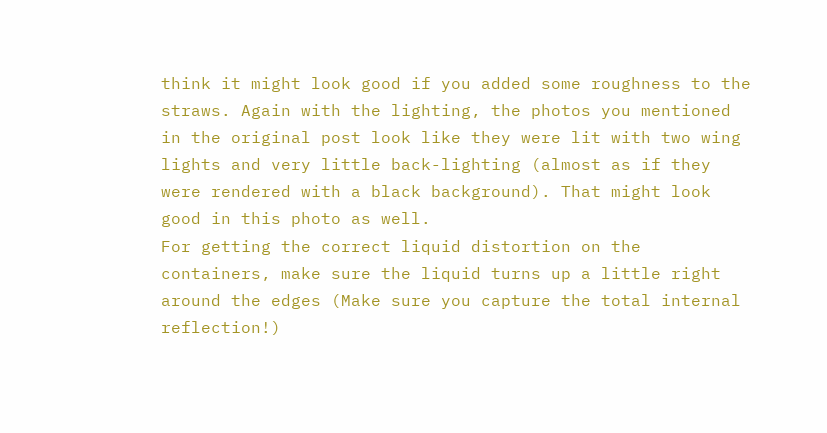think it might look good if you added some roughness to the straws. Again with the lighting, the photos you mentioned in the original post look like they were lit with two wing lights and very little back-lighting (almost as if they were rendered with a black background). That might look good in this photo as well.
For getting the correct liquid distortion on the containers, make sure the liquid turns up a little right around the edges (Make sure you capture the total internal reflection!)